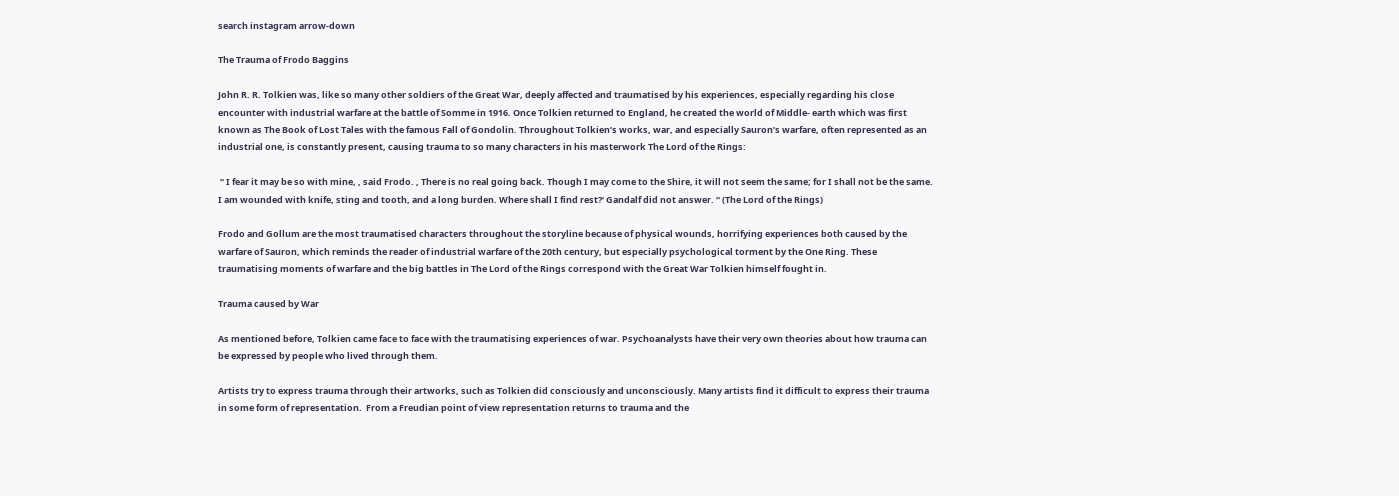search instagram arrow-down

The Trauma of Frodo Baggins

John R. R. Tolkien was, like so many other soldiers of the Great War, deeply affected and traumatised by his experiences, especially regarding his close encounter with industrial warfare at the battle of Somme in 1916. Once Tolkien returned to England, he created the world of Middle- earth which was first known as The Book of Lost Tales with the famous Fall of Gondolin. Throughout Tolkien’s works, war, and especially Sauron’s warfare, often represented as an industrial one, is constantly present, causing trauma to so many characters in his masterwork The Lord of the Rings:

 “ I fear it may be so with mine, ‚ said Frodo. ‚ There is no real going back. Though I may come to the Shire, it will not seem the same; for I shall not be the same. I am wounded with knife, sting and tooth, and a long burden. Where shall I find rest?‘ Gandalf did not answer. “ (The Lord of the Rings)

Frodo and Gollum are the most traumatised characters throughout the storyline because of physical wounds, horrifying experiences both caused by the warfare of Sauron, which reminds the reader of industrial warfare of the 20th century, but especially psychological torment by the One Ring. These traumatising moments of warfare and the big battles in The Lord of the Rings correspond with the Great War Tolkien himself fought in.

Trauma caused by War

As mentioned before, Tolkien came face to face with the traumatising experiences of war. Psychoanalysts have their very own theories about how trauma can be expressed by people who lived through them.

Artists try to express trauma through their artworks, such as Tolkien did consciously and unconsciously. Many artists find it difficult to express their trauma in some form of representation.  From a Freudian point of view representation returns to trauma and the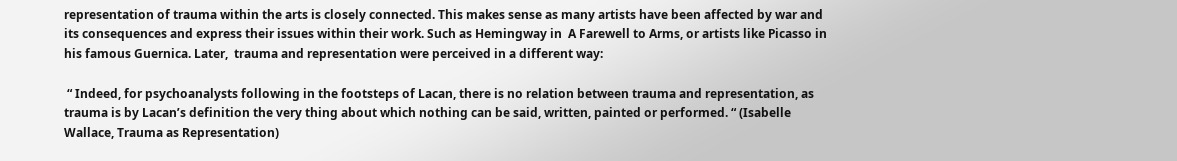representation of trauma within the arts is closely connected. This makes sense as many artists have been affected by war and its consequences and express their issues within their work. Such as Hemingway in  A Farewell to Arms, or artists like Picasso in his famous Guernica. Later,  trauma and representation were perceived in a different way:

 “ Indeed, for psychoanalysts following in the footsteps of Lacan, there is no relation between trauma and representation, as trauma is by Lacan’s definition the very thing about which nothing can be said, written, painted or performed. “ (Isabelle Wallace, Trauma as Representation)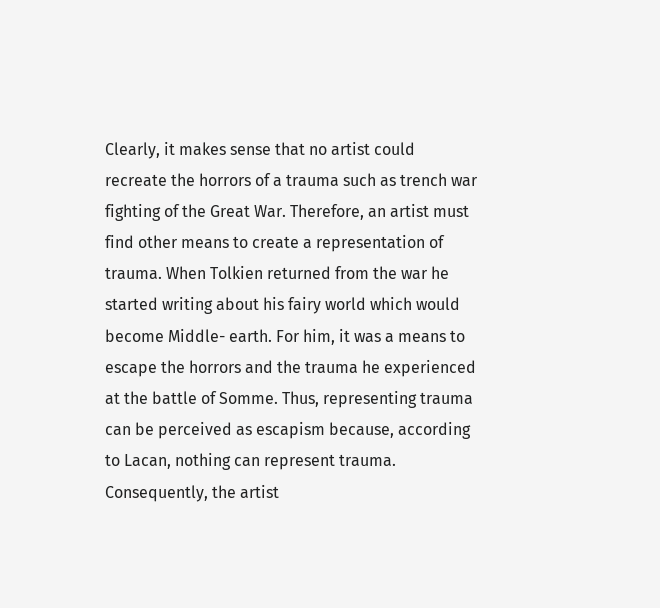Clearly, it makes sense that no artist could recreate the horrors of a trauma such as trench war fighting of the Great War. Therefore, an artist must find other means to create a representation of trauma. When Tolkien returned from the war he started writing about his fairy world which would become Middle- earth. For him, it was a means to escape the horrors and the trauma he experienced at the battle of Somme. Thus, representing trauma can be perceived as escapism because, according to Lacan, nothing can represent trauma. Consequently, the artist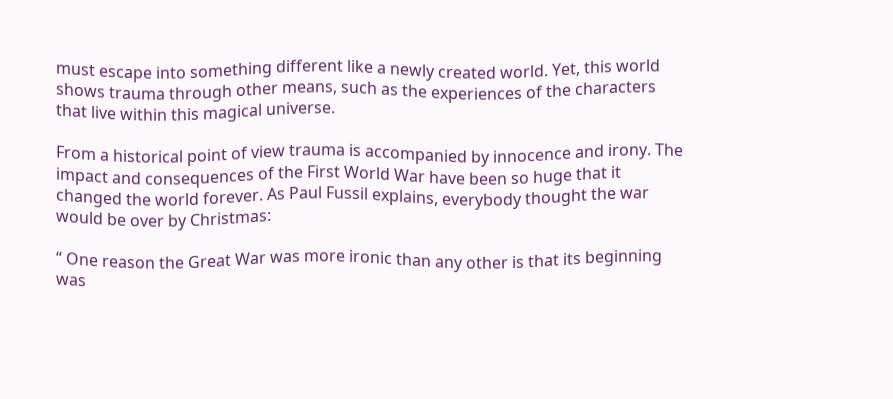must escape into something different like a newly created world. Yet, this world shows trauma through other means, such as the experiences of the characters that live within this magical universe.

From a historical point of view trauma is accompanied by innocence and irony. The impact and consequences of the First World War have been so huge that it changed the world forever. As Paul Fussil explains, everybody thought the war would be over by Christmas:

“ One reason the Great War was more ironic than any other is that its beginning was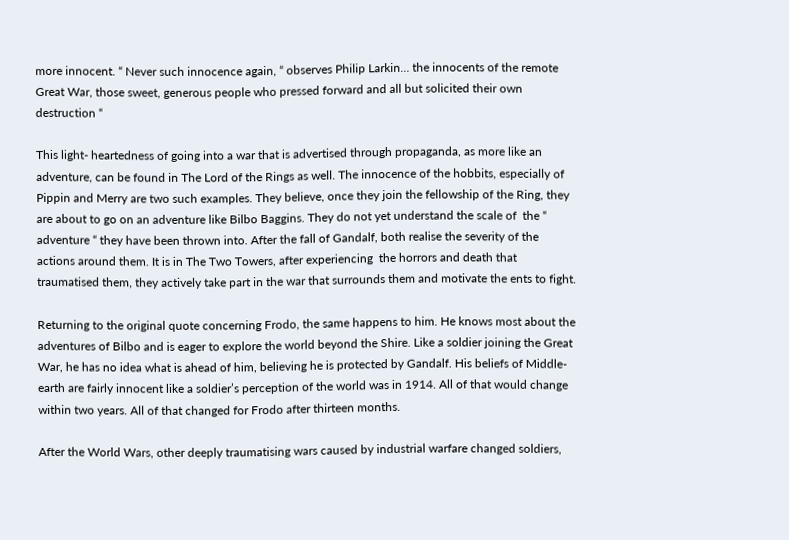more innocent. “ Never such innocence again, “ observes Philip Larkin… the innocents of the remote Great War, those sweet, generous people who pressed forward and all but solicited their own destruction “

This light- heartedness of going into a war that is advertised through propaganda, as more like an adventure, can be found in The Lord of the Rings as well. The innocence of the hobbits, especially of Pippin and Merry are two such examples. They believe, once they join the fellowship of the Ring, they are about to go on an adventure like Bilbo Baggins. They do not yet understand the scale of  the “ adventure “ they have been thrown into. After the fall of Gandalf, both realise the severity of the actions around them. It is in The Two Towers, after experiencing  the horrors and death that traumatised them, they actively take part in the war that surrounds them and motivate the ents to fight.

Returning to the original quote concerning Frodo, the same happens to him. He knows most about the adventures of Bilbo and is eager to explore the world beyond the Shire. Like a soldier joining the Great War, he has no idea what is ahead of him, believing he is protected by Gandalf. His beliefs of Middle- earth are fairly innocent like a soldier’s perception of the world was in 1914. All of that would change within two years. All of that changed for Frodo after thirteen months.

After the World Wars, other deeply traumatising wars caused by industrial warfare changed soldiers,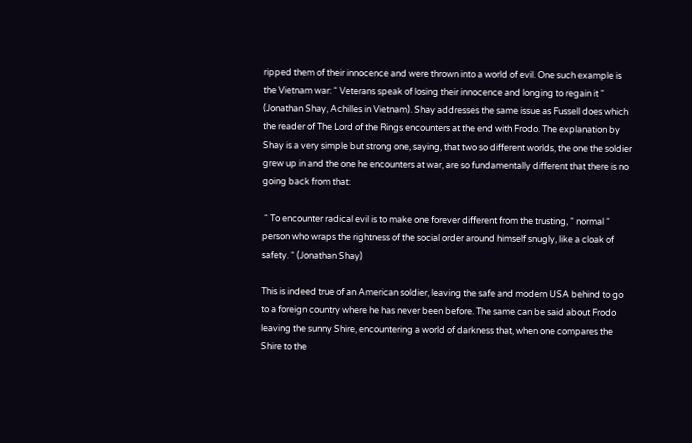ripped them of their innocence and were thrown into a world of evil. One such example is the Vietnam war: “ Veterans speak of losing their innocence and longing to regain it “ (Jonathan Shay, Achilles in Vietnam). Shay addresses the same issue as Fussell does which the reader of The Lord of the Rings encounters at the end with Frodo. The explanation by Shay is a very simple but strong one, saying, that two so different worlds, the one the soldier grew up in and the one he encounters at war, are so fundamentally different that there is no going back from that:

 “ To encounter radical evil is to make one forever different from the trusting, “ normal “ person who wraps the rightness of the social order around himself snugly, like a cloak of safety. “ (Jonathan Shay)

This is indeed true of an American soldier, leaving the safe and modern USA behind to go to a foreign country where he has never been before. The same can be said about Frodo leaving the sunny Shire, encountering a world of darkness that, when one compares the Shire to the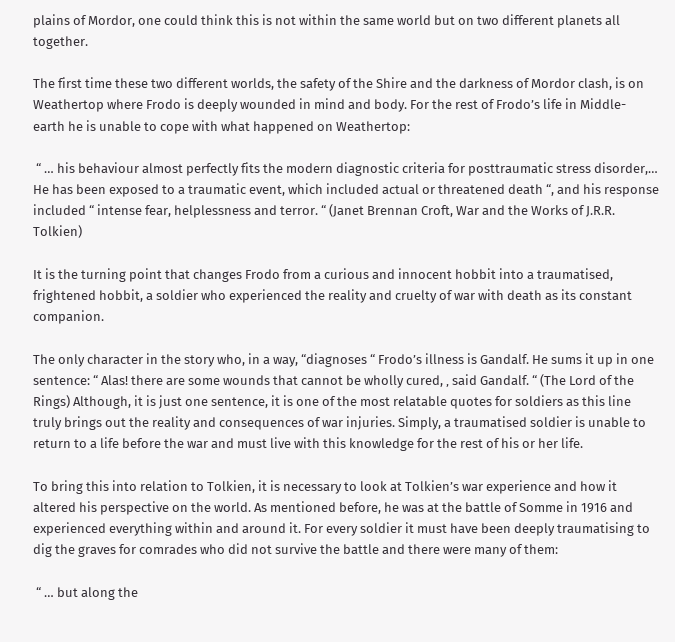plains of Mordor, one could think this is not within the same world but on two different planets all together.

The first time these two different worlds, the safety of the Shire and the darkness of Mordor clash, is on Weathertop where Frodo is deeply wounded in mind and body. For the rest of Frodo’s life in Middle- earth he is unable to cope with what happened on Weathertop:

 “ … his behaviour almost perfectly fits the modern diagnostic criteria for posttraumatic stress disorder,… He has been exposed to a traumatic event, which included actual or threatened death “, and his response included “ intense fear, helplessness and terror. “ (Janet Brennan Croft, War and the Works of J.R.R. Tolkien)

It is the turning point that changes Frodo from a curious and innocent hobbit into a traumatised, frightened hobbit, a soldier who experienced the reality and cruelty of war with death as its constant companion.

The only character in the story who, in a way, “diagnoses “ Frodo’s illness is Gandalf. He sums it up in one sentence: “ Alas! there are some wounds that cannot be wholly cured, ‚ said Gandalf. “ (The Lord of the Rings) Although, it is just one sentence, it is one of the most relatable quotes for soldiers as this line truly brings out the reality and consequences of war injuries. Simply, a traumatised soldier is unable to return to a life before the war and must live with this knowledge for the rest of his or her life.

To bring this into relation to Tolkien, it is necessary to look at Tolkien’s war experience and how it altered his perspective on the world. As mentioned before, he was at the battle of Somme in 1916 and experienced everything within and around it. For every soldier it must have been deeply traumatising to dig the graves for comrades who did not survive the battle and there were many of them:

 “ … but along the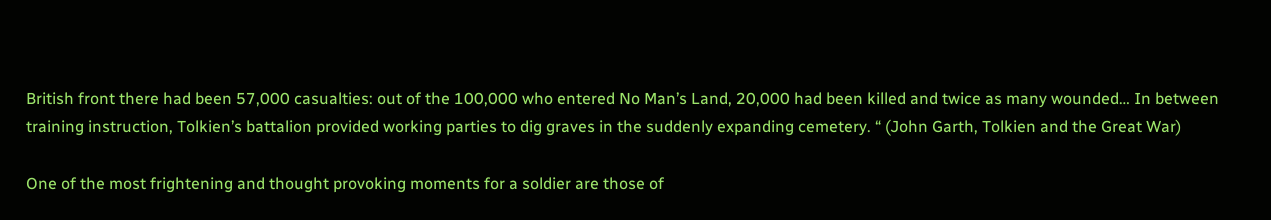British front there had been 57,000 casualties: out of the 100,000 who entered No Man’s Land, 20,000 had been killed and twice as many wounded… In between training instruction, Tolkien’s battalion provided working parties to dig graves in the suddenly expanding cemetery. “ (John Garth, Tolkien and the Great War)

One of the most frightening and thought provoking moments for a soldier are those of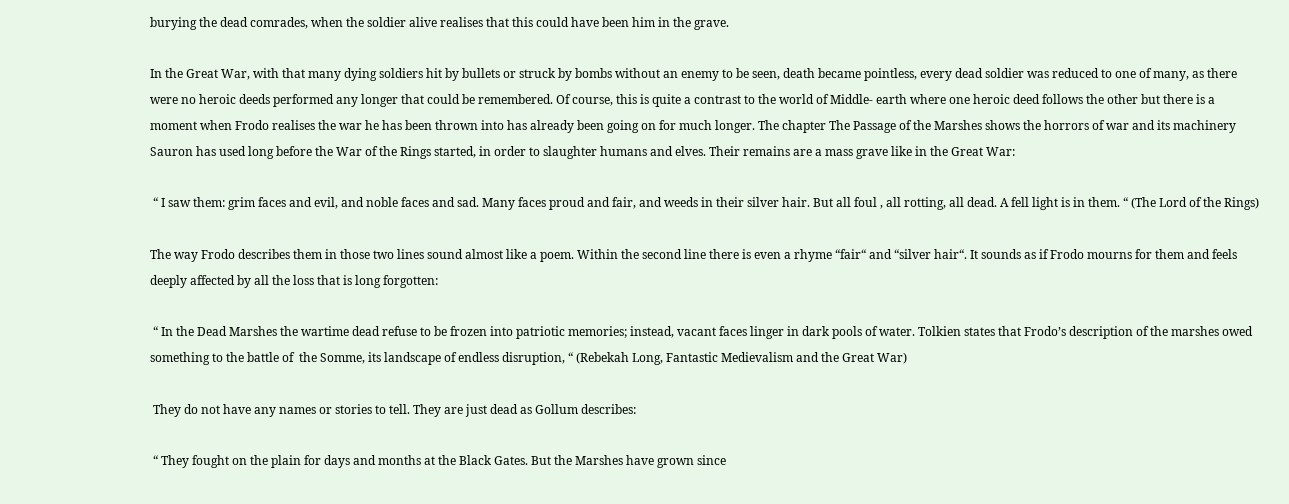burying the dead comrades, when the soldier alive realises that this could have been him in the grave.

In the Great War, with that many dying soldiers hit by bullets or struck by bombs without an enemy to be seen, death became pointless, every dead soldier was reduced to one of many, as there were no heroic deeds performed any longer that could be remembered. Of course, this is quite a contrast to the world of Middle- earth where one heroic deed follows the other but there is a moment when Frodo realises the war he has been thrown into has already been going on for much longer. The chapter The Passage of the Marshes shows the horrors of war and its machinery Sauron has used long before the War of the Rings started, in order to slaughter humans and elves. Their remains are a mass grave like in the Great War:

 “ I saw them: grim faces and evil, and noble faces and sad. Many faces proud and fair, and weeds in their silver hair. But all foul , all rotting, all dead. A fell light is in them. “ (The Lord of the Rings)

The way Frodo describes them in those two lines sound almost like a poem. Within the second line there is even a rhyme “fair“ and “silver hair“. It sounds as if Frodo mourns for them and feels deeply affected by all the loss that is long forgotten:

 “ In the Dead Marshes the wartime dead refuse to be frozen into patriotic memories; instead, vacant faces linger in dark pools of water. Tolkien states that Frodo’s description of the marshes owed something to the battle of  the Somme, its landscape of endless disruption, “ (Rebekah Long, Fantastic Medievalism and the Great War)

 They do not have any names or stories to tell. They are just dead as Gollum describes:

 “ They fought on the plain for days and months at the Black Gates. But the Marshes have grown since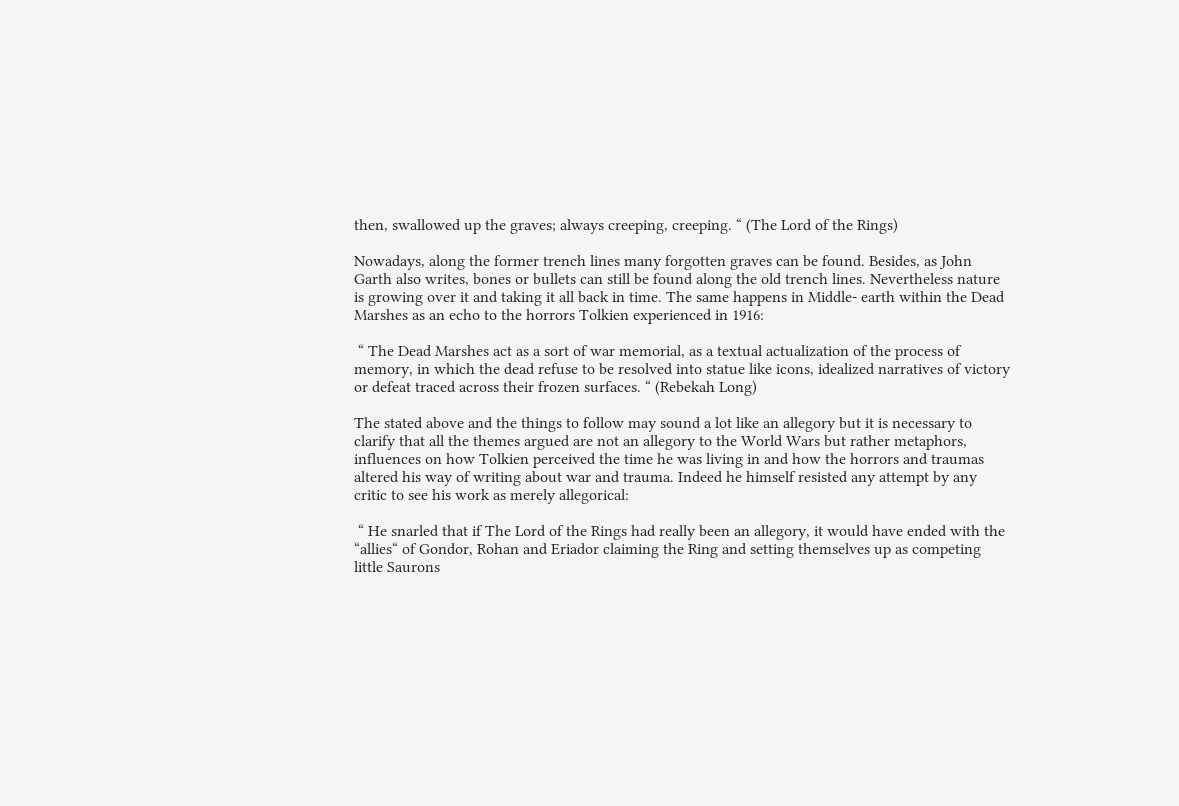then, swallowed up the graves; always creeping, creeping. “ (The Lord of the Rings)

Nowadays, along the former trench lines many forgotten graves can be found. Besides, as John Garth also writes, bones or bullets can still be found along the old trench lines. Nevertheless nature is growing over it and taking it all back in time. The same happens in Middle- earth within the Dead Marshes as an echo to the horrors Tolkien experienced in 1916:

 “ The Dead Marshes act as a sort of war memorial, as a textual actualization of the process of memory, in which the dead refuse to be resolved into statue like icons, idealized narratives of victory or defeat traced across their frozen surfaces. “ (Rebekah Long)

The stated above and the things to follow may sound a lot like an allegory but it is necessary to clarify that all the themes argued are not an allegory to the World Wars but rather metaphors, influences on how Tolkien perceived the time he was living in and how the horrors and traumas altered his way of writing about war and trauma. Indeed he himself resisted any attempt by any critic to see his work as merely allegorical:

 “ He snarled that if The Lord of the Rings had really been an allegory, it would have ended with the “allies“ of Gondor, Rohan and Eriador claiming the Ring and setting themselves up as competing little Saurons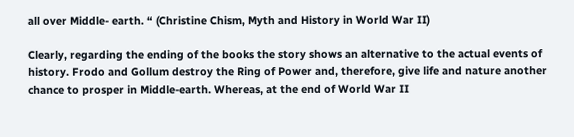all over Middle- earth. “ (Christine Chism, Myth and History in World War II)

Clearly, regarding the ending of the books the story shows an alternative to the actual events of history. Frodo and Gollum destroy the Ring of Power and, therefore, give life and nature another chance to prosper in Middle-earth. Whereas, at the end of World War II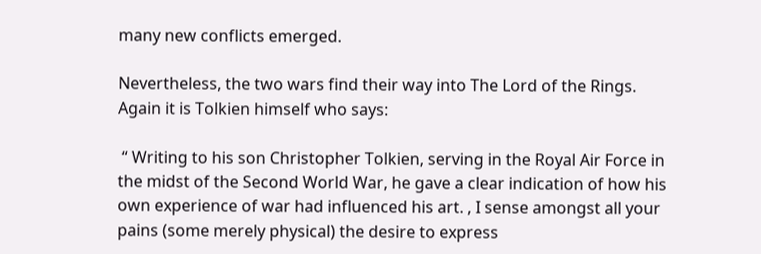many new conflicts emerged.

Nevertheless, the two wars find their way into The Lord of the Rings.  Again it is Tolkien himself who says:

 “ Writing to his son Christopher Tolkien, serving in the Royal Air Force in the midst of the Second World War, he gave a clear indication of how his own experience of war had influenced his art. ‚ I sense amongst all your pains (some merely physical) the desire to express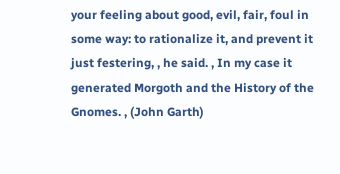your feeling about good, evil, fair, foul in some way: to rationalize it, and prevent it just festering, ‚ he said. ‚ In my case it generated Morgoth and the History of the Gnomes. ‚ (John Garth)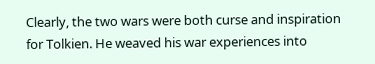Clearly, the two wars were both curse and inspiration for Tolkien. He weaved his war experiences into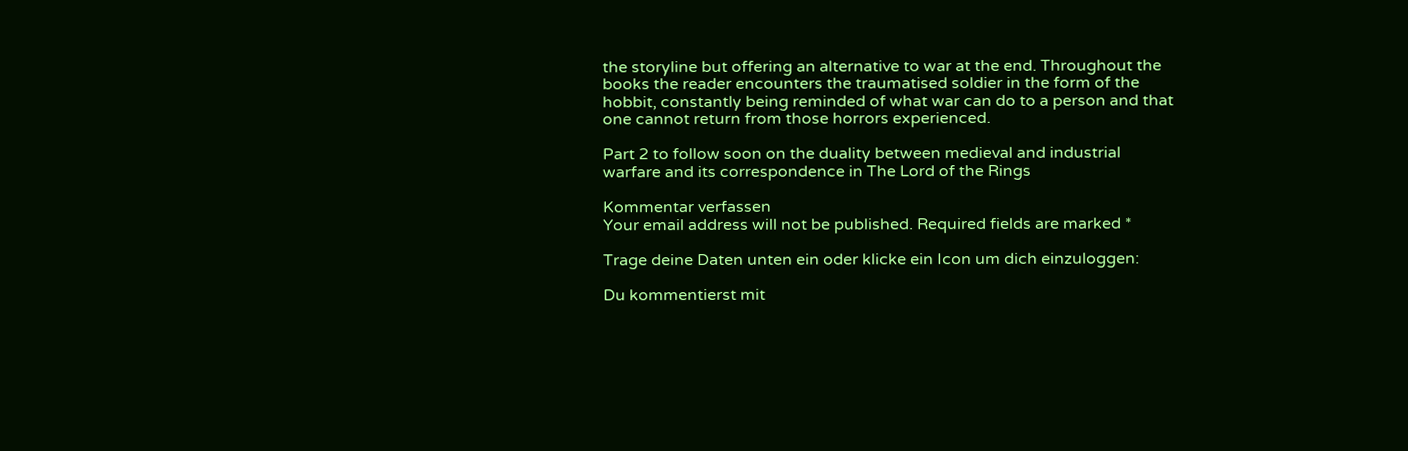the storyline but offering an alternative to war at the end. Throughout the books the reader encounters the traumatised soldier in the form of the hobbit, constantly being reminded of what war can do to a person and that one cannot return from those horrors experienced.

Part 2 to follow soon on the duality between medieval and industrial warfare and its correspondence in The Lord of the Rings

Kommentar verfassen
Your email address will not be published. Required fields are marked *

Trage deine Daten unten ein oder klicke ein Icon um dich einzuloggen:

Du kommentierst mit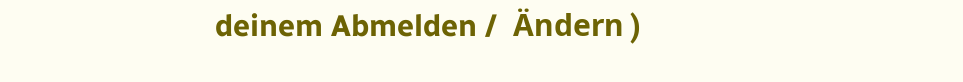deinem Abmelden /  Ändern )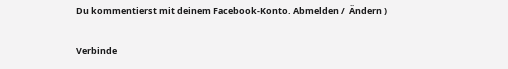Du kommentierst mit deinem Facebook-Konto. Abmelden /  Ändern )

Verbinde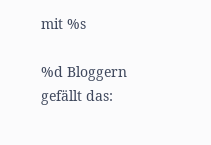mit %s

%d Bloggern gefällt das: